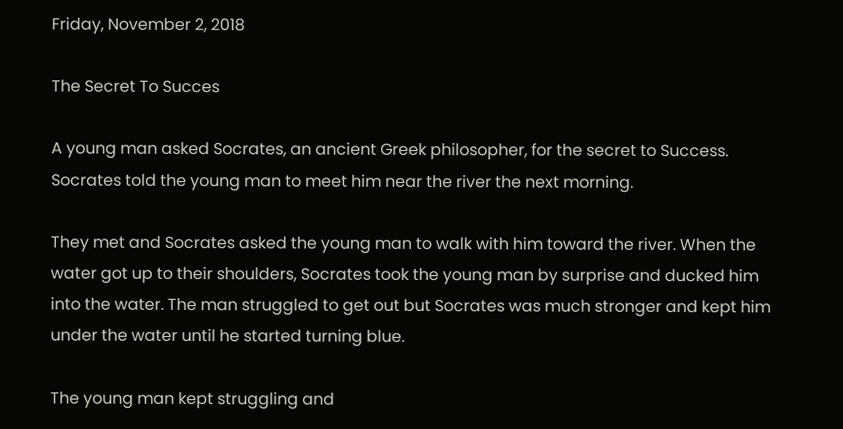Friday, November 2, 2018

The Secret To Succes

A young man asked Socrates, an ancient Greek philosopher, for the secret to Success. Socrates told the young man to meet him near the river the next morning.

They met and Socrates asked the young man to walk with him toward the river. When the water got up to their shoulders, Socrates took the young man by surprise and ducked him into the water. The man struggled to get out but Socrates was much stronger and kept him under the water until he started turning blue.

The young man kept struggling and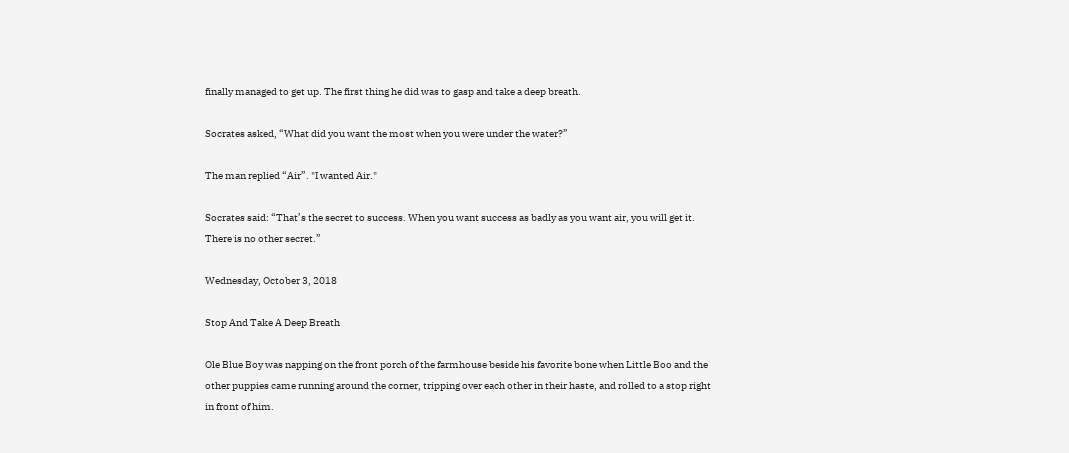finally managed to get up. The first thing he did was to gasp and take a deep breath.

Socrates asked, “What did you want the most when you were under the water?”

The man replied “Air”. "I wanted Air."

Socrates said: “That’s the secret to success. When you want success as badly as you want air, you will get it. There is no other secret.”

Wednesday, October 3, 2018

Stop And Take A Deep Breath

Ole Blue Boy was napping on the front porch of the farmhouse beside his favorite bone when Little Boo and the other puppies came running around the corner, tripping over each other in their haste, and rolled to a stop right in front of him.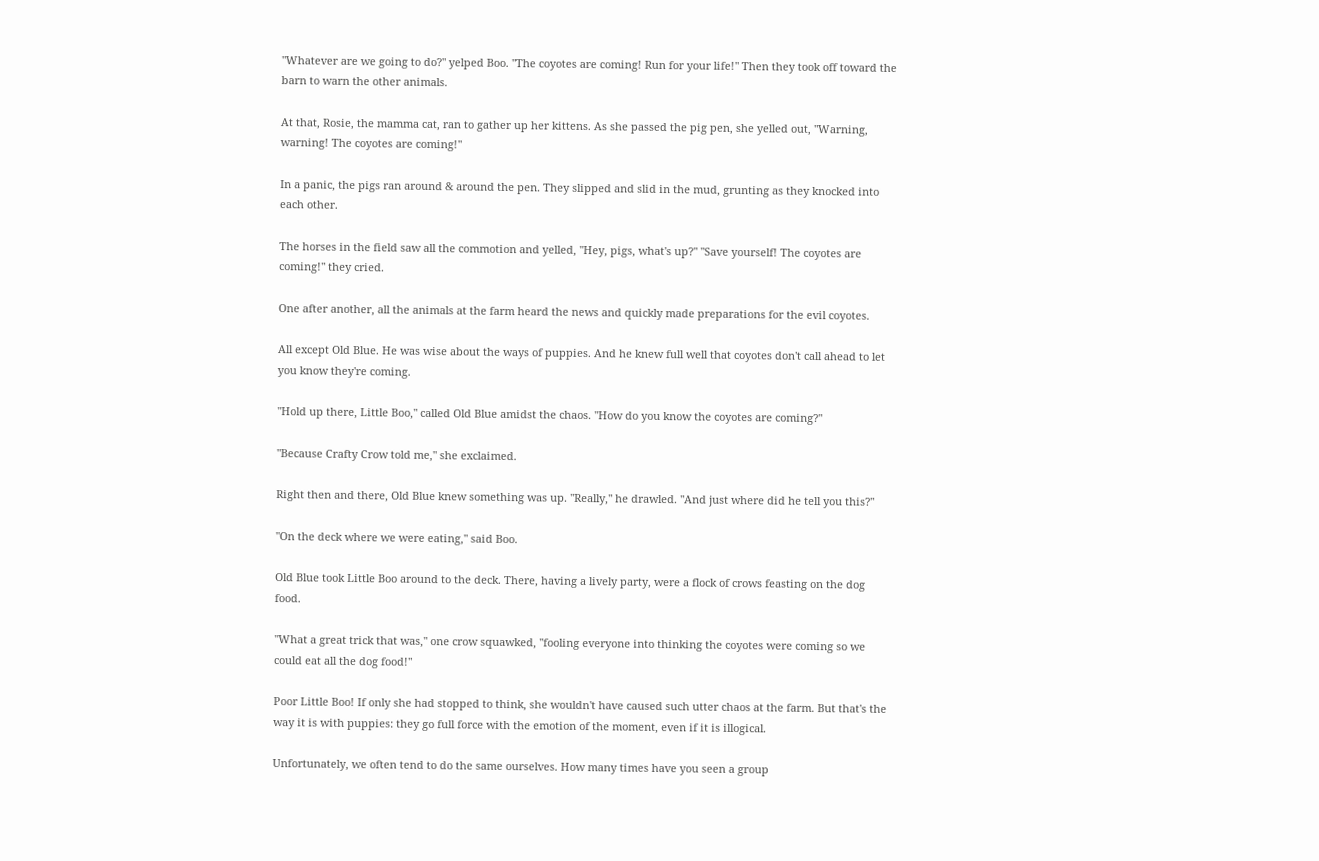"Whatever are we going to do?" yelped Boo. "The coyotes are coming! Run for your life!" Then they took off toward the barn to warn the other animals.

At that, Rosie, the mamma cat, ran to gather up her kittens. As she passed the pig pen, she yelled out, "Warning, warning! The coyotes are coming!"

In a panic, the pigs ran around & around the pen. They slipped and slid in the mud, grunting as they knocked into each other.

The horses in the field saw all the commotion and yelled, "Hey, pigs, what's up?" "Save yourself! The coyotes are coming!" they cried.

One after another, all the animals at the farm heard the news and quickly made preparations for the evil coyotes.

All except Old Blue. He was wise about the ways of puppies. And he knew full well that coyotes don't call ahead to let you know they're coming.

"Hold up there, Little Boo," called Old Blue amidst the chaos. "How do you know the coyotes are coming?"

"Because Crafty Crow told me," she exclaimed.

Right then and there, Old Blue knew something was up. "Really," he drawled. "And just where did he tell you this?"

"On the deck where we were eating," said Boo.

Old Blue took Little Boo around to the deck. There, having a lively party, were a flock of crows feasting on the dog food.

"What a great trick that was," one crow squawked, "fooling everyone into thinking the coyotes were coming so we could eat all the dog food!"

Poor Little Boo! If only she had stopped to think, she wouldn't have caused such utter chaos at the farm. But that's the way it is with puppies: they go full force with the emotion of the moment, even if it is illogical.

Unfortunately, we often tend to do the same ourselves. How many times have you seen a group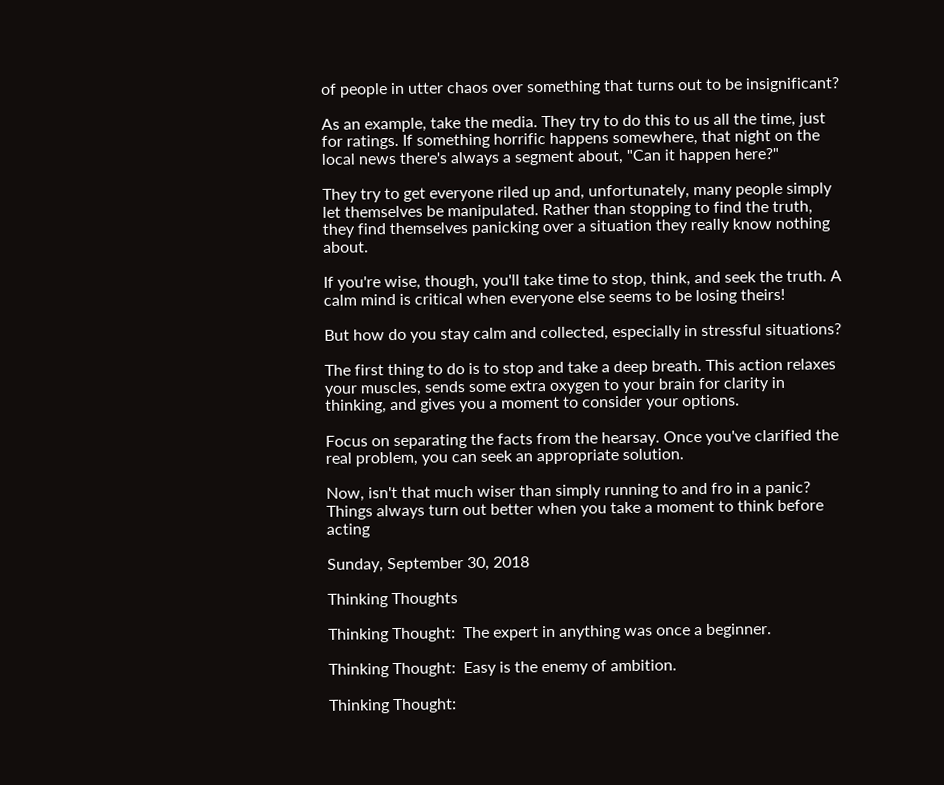of people in utter chaos over something that turns out to be insignificant?

As an example, take the media. They try to do this to us all the time, just for ratings. If something horrific happens somewhere, that night on the local news there's always a segment about, "Can it happen here?"

They try to get everyone riled up and, unfortunately, many people simply let themselves be manipulated. Rather than stopping to find the truth, they find themselves panicking over a situation they really know nothing about.

If you're wise, though, you'll take time to stop, think, and seek the truth. A calm mind is critical when everyone else seems to be losing theirs!

But how do you stay calm and collected, especially in stressful situations?

The first thing to do is to stop and take a deep breath. This action relaxes your muscles, sends some extra oxygen to your brain for clarity in thinking, and gives you a moment to consider your options.

Focus on separating the facts from the hearsay. Once you've clarified the real problem, you can seek an appropriate solution.

Now, isn't that much wiser than simply running to and fro in a panic? Things always turn out better when you take a moment to think before acting

Sunday, September 30, 2018

Thinking Thoughts

Thinking Thought:  The expert in anything was once a beginner.

Thinking Thought:  Easy is the enemy of ambition.

Thinking Thought: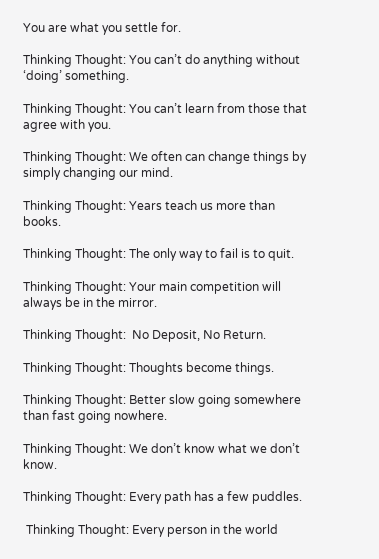You are what you settle for.

Thinking Thought: You can’t do anything without ‘doing’ something.

Thinking Thought: You can’t learn from those that agree with you.

Thinking Thought: We often can change things by simply changing our mind.

Thinking Thought: Years teach us more than books.

Thinking Thought: The only way to fail is to quit.

Thinking Thought: Your main competition will always be in the mirror.

Thinking Thought:  No Deposit, No Return.

Thinking Thought: Thoughts become things.

Thinking Thought: Better slow going somewhere than fast going nowhere.

Thinking Thought: We don’t know what we don’t know.

Thinking Thought: Every path has a few puddles.

 Thinking Thought: Every person in the world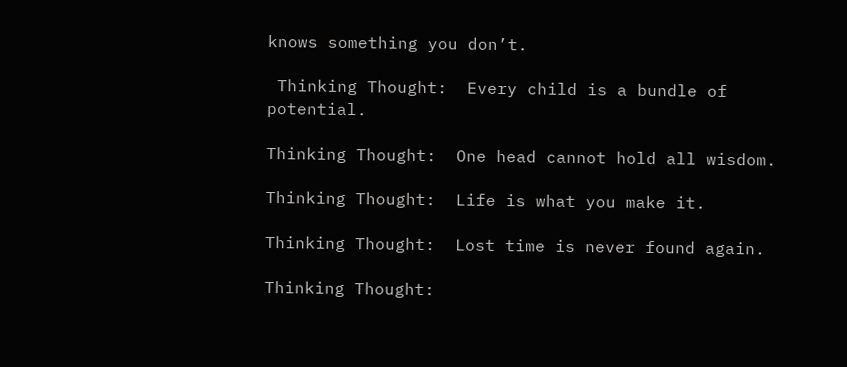knows something you don’t.

 Thinking Thought:  Every child is a bundle of potential.

Thinking Thought:  One head cannot hold all wisdom.

Thinking Thought:  Life is what you make it.

Thinking Thought:  Lost time is never found again.

Thinking Thought: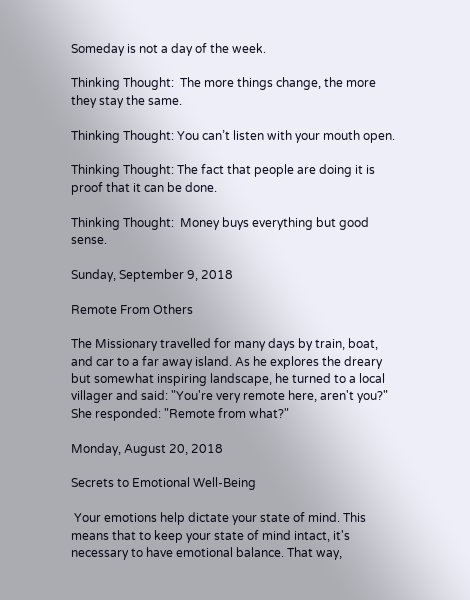Someday is not a day of the week.

Thinking Thought:  The more things change, the more they stay the same.

Thinking Thought: You can’t listen with your mouth open.

Thinking Thought: The fact that people are doing it is proof that it can be done.

Thinking Thought:  Money buys everything but good sense.

Sunday, September 9, 2018

Remote From Others

The Missionary travelled for many days by train, boat, and car to a far away island. As he explores the dreary but somewhat inspiring landscape, he turned to a local villager and said: "You're very remote here, aren't you?" She responded: "Remote from what?"

Monday, August 20, 2018

Secrets to Emotional Well-Being

 Your emotions help dictate your state of mind. This means that to keep your state of mind intact, it's necessary to have emotional balance. That way,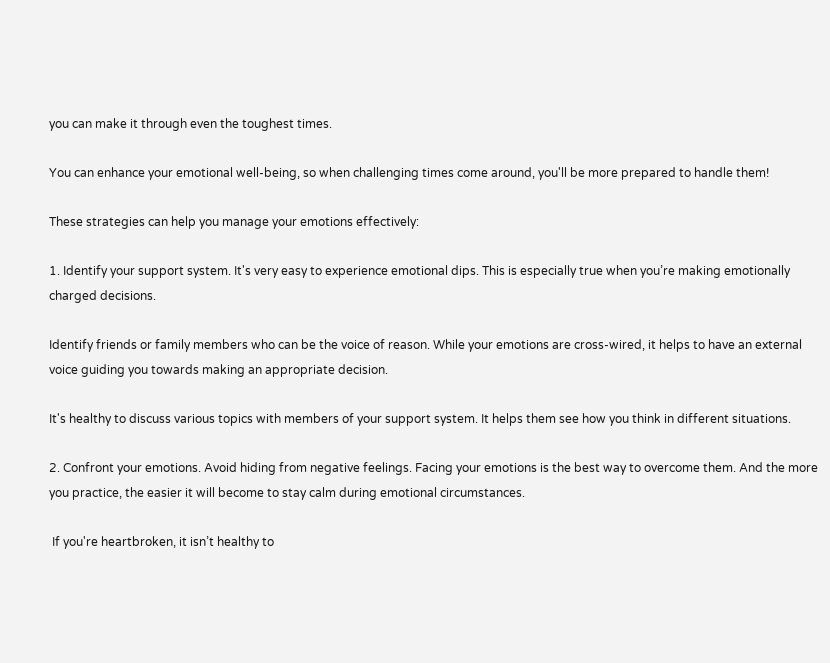you can make it through even the toughest times.

You can enhance your emotional well-being, so when challenging times come around, you'll be more prepared to handle them!

These strategies can help you manage your emotions effectively:

1. Identify your support system. It's very easy to experience emotional dips. This is especially true when you’re making emotionally charged decisions.

Identify friends or family members who can be the voice of reason. While your emotions are cross-wired, it helps to have an external voice guiding you towards making an appropriate decision.

It's healthy to discuss various topics with members of your support system. It helps them see how you think in different situations.

2. Confront your emotions. Avoid hiding from negative feelings. Facing your emotions is the best way to overcome them. And the more you practice, the easier it will become to stay calm during emotional circumstances.

 If you're heartbroken, it isn’t healthy to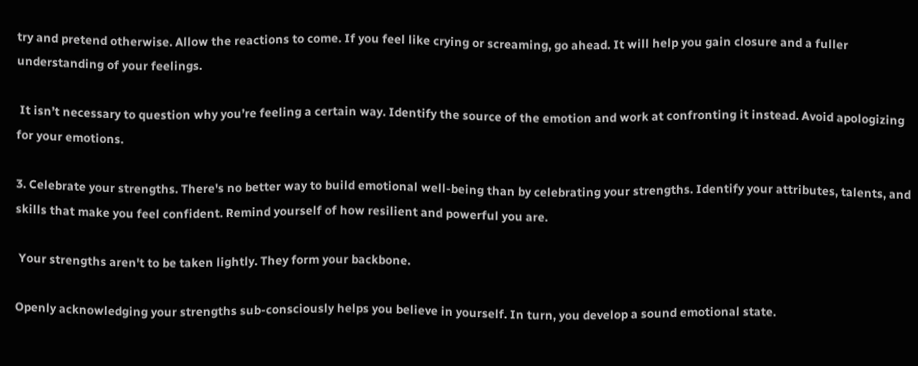try and pretend otherwise. Allow the reactions to come. If you feel like crying or screaming, go ahead. It will help you gain closure and a fuller understanding of your feelings.

 It isn’t necessary to question why you’re feeling a certain way. Identify the source of the emotion and work at confronting it instead. Avoid apologizing for your emotions.

3. Celebrate your strengths. There's no better way to build emotional well-being than by celebrating your strengths. Identify your attributes, talents, and skills that make you feel confident. Remind yourself of how resilient and powerful you are.

 Your strengths aren't to be taken lightly. They form your backbone.

Openly acknowledging your strengths sub-consciously helps you believe in yourself. In turn, you develop a sound emotional state.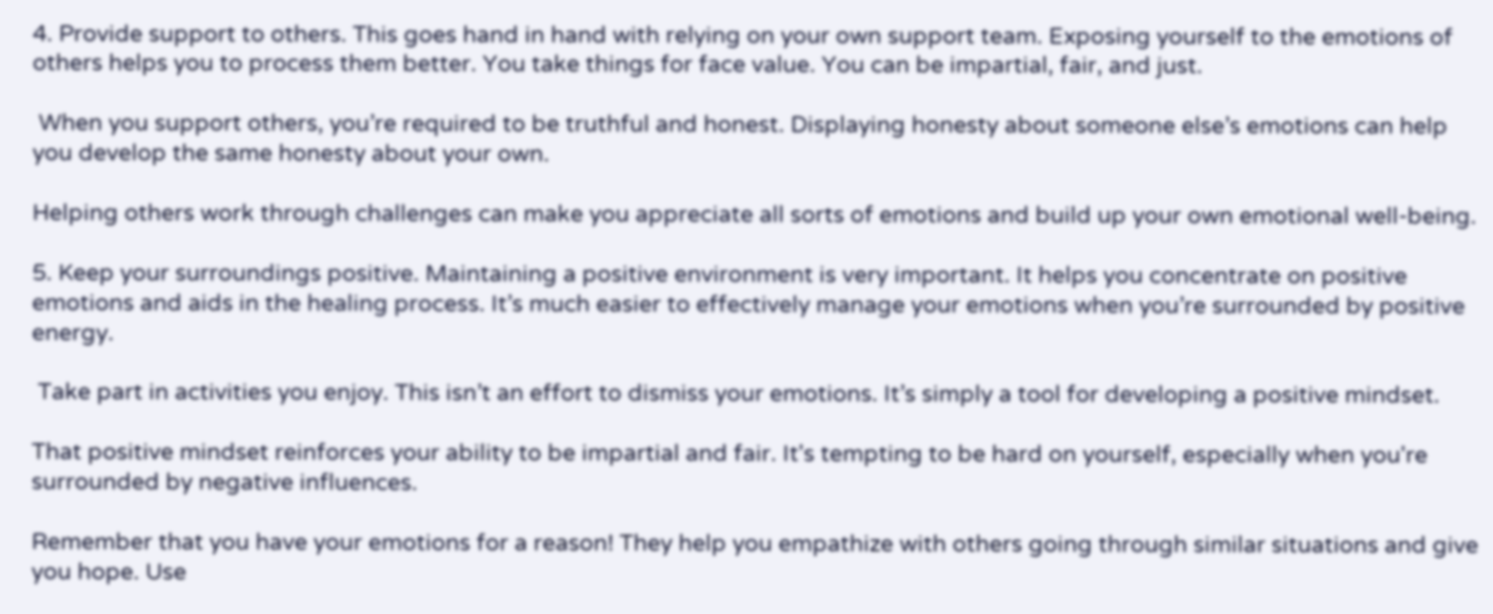4. Provide support to others. This goes hand in hand with relying on your own support team. Exposing yourself to the emotions of others helps you to process them better. You take things for face value. You can be impartial, fair, and just.

 When you support others, you’re required to be truthful and honest. Displaying honesty about someone else’s emotions can help you develop the same honesty about your own.

Helping others work through challenges can make you appreciate all sorts of emotions and build up your own emotional well-being.

5. Keep your surroundings positive. Maintaining a positive environment is very important. It helps you concentrate on positive emotions and aids in the healing process. It’s much easier to effectively manage your emotions when you’re surrounded by positive energy.

 Take part in activities you enjoy. This isn’t an effort to dismiss your emotions. It’s simply a tool for developing a positive mindset.

That positive mindset reinforces your ability to be impartial and fair. It's tempting to be hard on yourself, especially when you're surrounded by negative influences.

Remember that you have your emotions for a reason! They help you empathize with others going through similar situations and give you hope. Use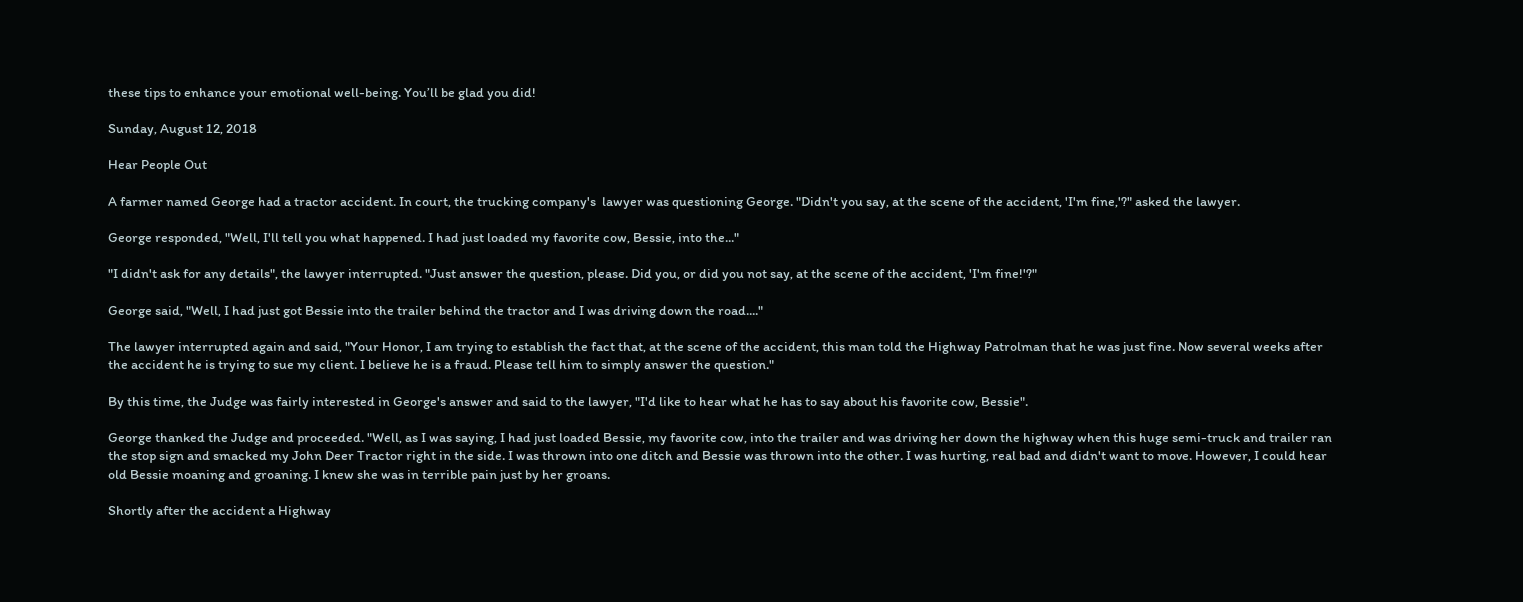these tips to enhance your emotional well-being. You’ll be glad you did!

Sunday, August 12, 2018

Hear People Out

A farmer named George had a tractor accident. In court, the trucking company's  lawyer was questioning George. "Didn't you say, at the scene of the accident, 'I'm fine,'?" asked the lawyer.

George responded, "Well, I'll tell you what happened. I had just loaded my favorite cow, Bessie, into the..."

"I didn't ask for any details", the lawyer interrupted. "Just answer the question, please. Did you, or did you not say, at the scene of the accident, 'I'm fine!'?"

George said, "Well, I had just got Bessie into the trailer behind the tractor and I was driving down the road...."

The lawyer interrupted again and said, "Your Honor, I am trying to establish the fact that, at the scene of the accident, this man told the Highway Patrolman that he was just fine. Now several weeks after the accident he is trying to sue my client. I believe he is a fraud. Please tell him to simply answer the question."

By this time, the Judge was fairly interested in George's answer and said to the lawyer, "I'd like to hear what he has to say about his favorite cow, Bessie".

George thanked the Judge and proceeded. "Well, as I was saying, I had just loaded Bessie, my favorite cow, into the trailer and was driving her down the highway when this huge semi-truck and trailer ran the stop sign and smacked my John Deer Tractor right in the side. I was thrown into one ditch and Bessie was thrown into the other. I was hurting, real bad and didn't want to move. However, I could hear old Bessie moaning and groaning. I knew she was in terrible pain just by her groans.

Shortly after the accident a Highway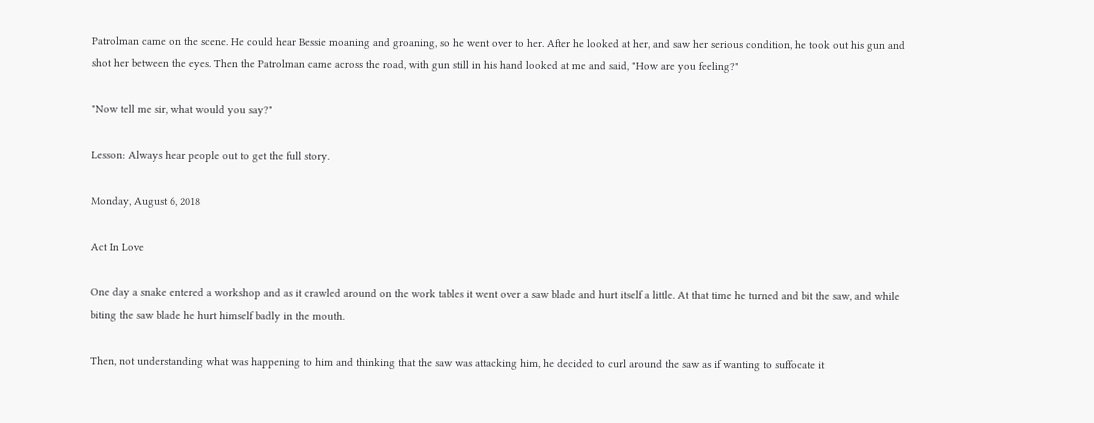Patrolman came on the scene. He could hear Bessie moaning and groaning, so he went over to her. After he looked at her, and saw her serious condition, he took out his gun and shot her between the eyes. Then the Patrolman came across the road, with gun still in his hand looked at me and said, "How are you feeling?"

"Now tell me sir, what would you say?"

Lesson: Always hear people out to get the full story.

Monday, August 6, 2018

Act In Love

One day a snake entered a workshop and as it crawled around on the work tables it went over a saw blade and hurt itself a little. At that time he turned and bit the saw, and while biting the saw blade he hurt himself badly in the mouth.

Then, not understanding what was happening to him and thinking that the saw was attacking him, he decided to curl around the saw as if wanting to suffocate it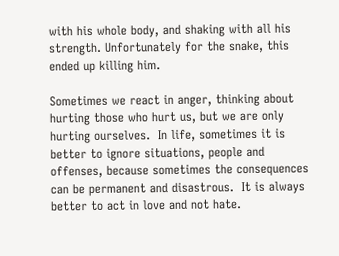with his whole body, and shaking with all his strength. Unfortunately for the snake, this ended up killing him.

Sometimes we react in anger, thinking about hurting those who hurt us, but we are only hurting ourselves.  In life, sometimes it is better to ignore situations, people and offenses, because sometimes the consequences can be permanent and disastrous.  It is always better to act in love and not hate.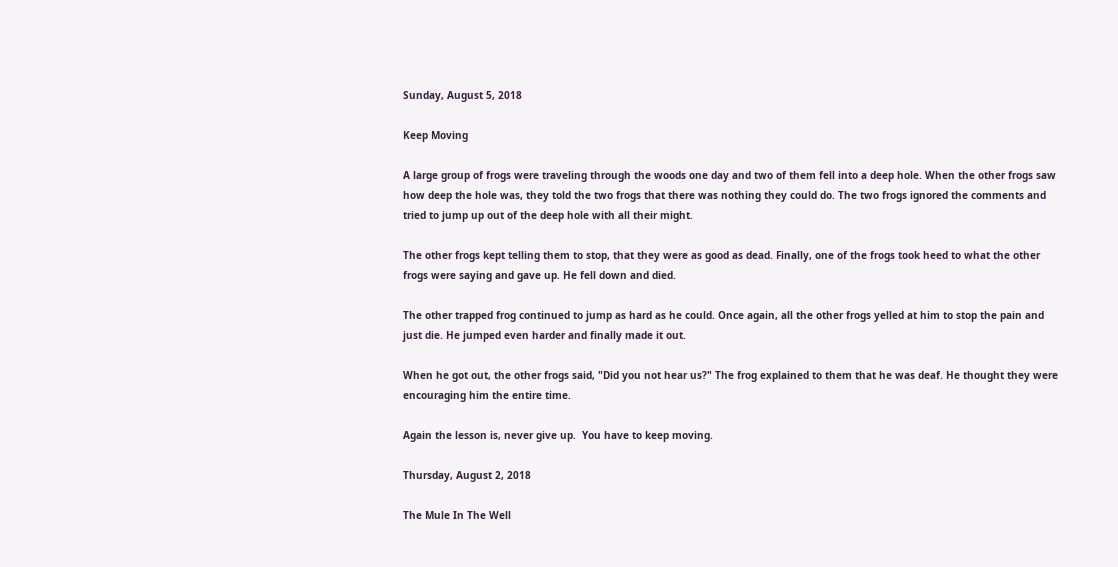Sunday, August 5, 2018

Keep Moving

A large group of frogs were traveling through the woods one day and two of them fell into a deep hole. When the other frogs saw how deep the hole was, they told the two frogs that there was nothing they could do. The two frogs ignored the comments and tried to jump up out of the deep hole with all their might.

The other frogs kept telling them to stop, that they were as good as dead. Finally, one of the frogs took heed to what the other frogs were saying and gave up. He fell down and died.

The other trapped frog continued to jump as hard as he could. Once again, all the other frogs yelled at him to stop the pain and just die. He jumped even harder and finally made it out.

When he got out, the other frogs said, "Did you not hear us?" The frog explained to them that he was deaf. He thought they were encouraging him the entire time.

Again the lesson is, never give up.  You have to keep moving.

Thursday, August 2, 2018

The Mule In The Well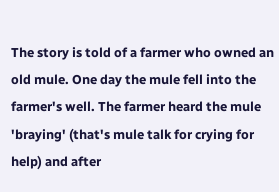The story is told of a farmer who owned an old mule. One day the mule fell into the farmer's well. The farmer heard the mule 'braying' (that's mule talk for crying for help) and after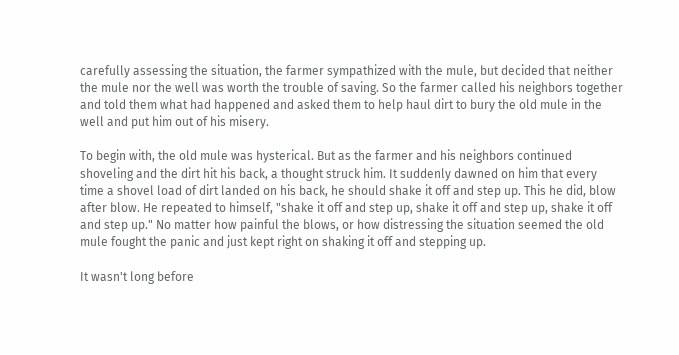carefully assessing the situation, the farmer sympathized with the mule, but decided that neither the mule nor the well was worth the trouble of saving. So the farmer called his neighbors together and told them what had happened and asked them to help haul dirt to bury the old mule in the well and put him out of his misery.

To begin with, the old mule was hysterical. But as the farmer and his neighbors continued shoveling and the dirt hit his back, a thought struck him. It suddenly dawned on him that every time a shovel load of dirt landed on his back, he should shake it off and step up. This he did, blow after blow. He repeated to himself, "shake it off and step up, shake it off and step up, shake it off and step up." No matter how painful the blows, or how distressing the situation seemed the old mule fought the panic and just kept right on shaking it off and stepping up.

It wasn't long before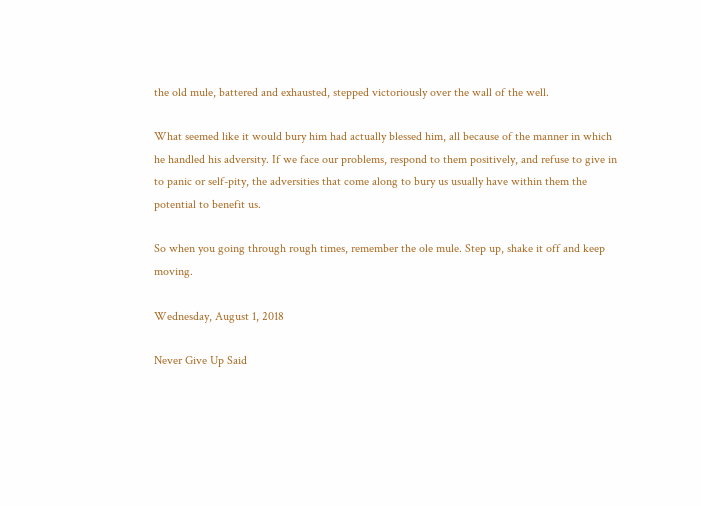the old mule, battered and exhausted, stepped victoriously over the wall of the well.

What seemed like it would bury him had actually blessed him, all because of the manner in which he handled his adversity. If we face our problems, respond to them positively, and refuse to give in to panic or self-pity, the adversities that come along to bury us usually have within them the potential to benefit us.

So when you going through rough times, remember the ole mule. Step up, shake it off and keep moving.

Wednesday, August 1, 2018

Never Give Up Said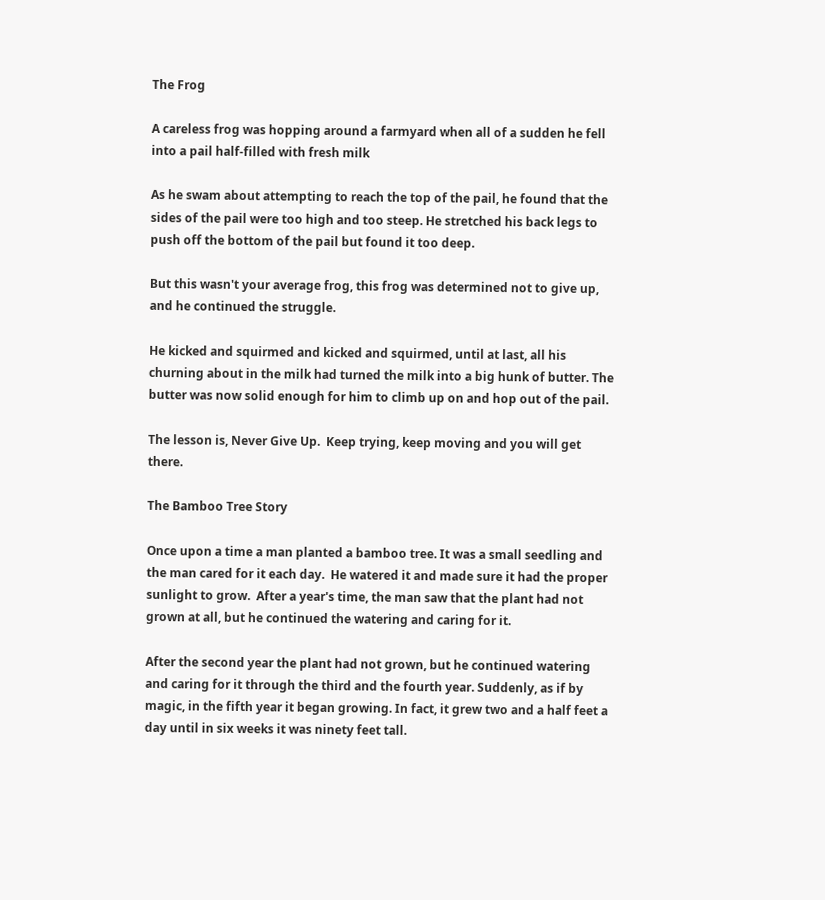The Frog

A careless frog was hopping around a farmyard when all of a sudden he fell into a pail half-filled with fresh milk

As he swam about attempting to reach the top of the pail, he found that the sides of the pail were too high and too steep. He stretched his back legs to push off the bottom of the pail but found it too deep.

But this wasn't your average frog, this frog was determined not to give up, and he continued the struggle.

He kicked and squirmed and kicked and squirmed, until at last, all his churning about in the milk had turned the milk into a big hunk of butter. The butter was now solid enough for him to climb up on and hop out of the pail.

The lesson is, Never Give Up.  Keep trying, keep moving and you will get there.

The Bamboo Tree Story

Once upon a time a man planted a bamboo tree. It was a small seedling and the man cared for it each day.  He watered it and made sure it had the proper sunlight to grow.  After a year's time, the man saw that the plant had not grown at all, but he continued the watering and caring for it.

After the second year the plant had not grown, but he continued watering and caring for it through the third and the fourth year. Suddenly, as if by magic, in the fifth year it began growing. In fact, it grew two and a half feet a day until in six weeks it was ninety feet tall.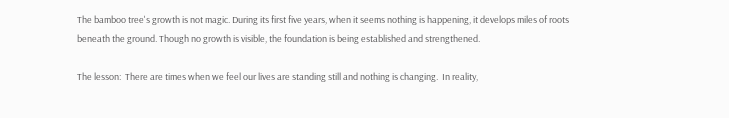The bamboo tree's growth is not magic. During its first five years, when it seems nothing is happening, it develops miles of roots beneath the ground. Though no growth is visible, the foundation is being established and strengthened.

The lesson:  There are times when we feel our lives are standing still and nothing is changing.  In reality,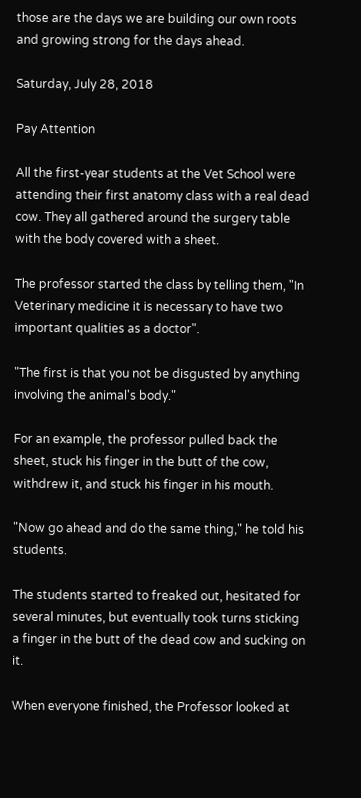those are the days we are building our own roots and growing strong for the days ahead.

Saturday, July 28, 2018

Pay Attention

All the first-year students at the Vet School were attending their first anatomy class with a real dead cow. They all gathered around the surgery table with the body covered with a sheet.

The professor started the class by telling them, "In Veterinary medicine it is necessary to have two important qualities as a doctor".

"The first is that you not be disgusted by anything involving the animal's body."

For an example, the professor pulled back the sheet, stuck his finger in the butt of the cow, withdrew it, and stuck his finger in his mouth.

"Now go ahead and do the same thing," he told his students.

The students started to freaked out, hesitated for several minutes, but eventually took turns sticking a finger in the butt of the dead cow and sucking on it.

When everyone finished, the Professor looked at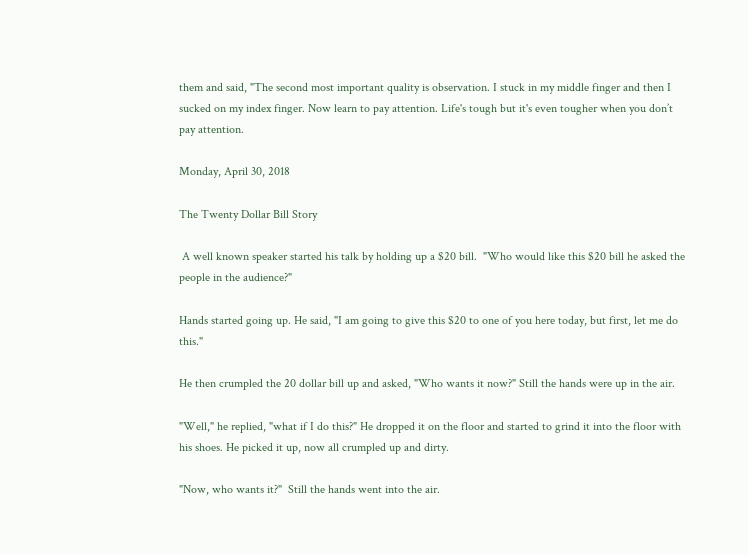them and said, "The second most important quality is observation. I stuck in my middle finger and then I sucked on my index finger. Now learn to pay attention. Life's tough but it's even tougher when you don’t pay attention.

Monday, April 30, 2018

The Twenty Dollar Bill Story

 A well known speaker started his talk by holding up a $20 bill.  "Who would like this $20 bill he asked the people in the audience?"

Hands started going up. He said, "I am going to give this $20 to one of you here today, but first, let me do this."

He then crumpled the 20 dollar bill up and asked, "Who wants it now?" Still the hands were up in the air.

"Well," he replied, "what if I do this?" He dropped it on the floor and started to grind it into the floor with his shoes. He picked it up, now all crumpled up and dirty.

"Now, who wants it?"  Still the hands went into the air.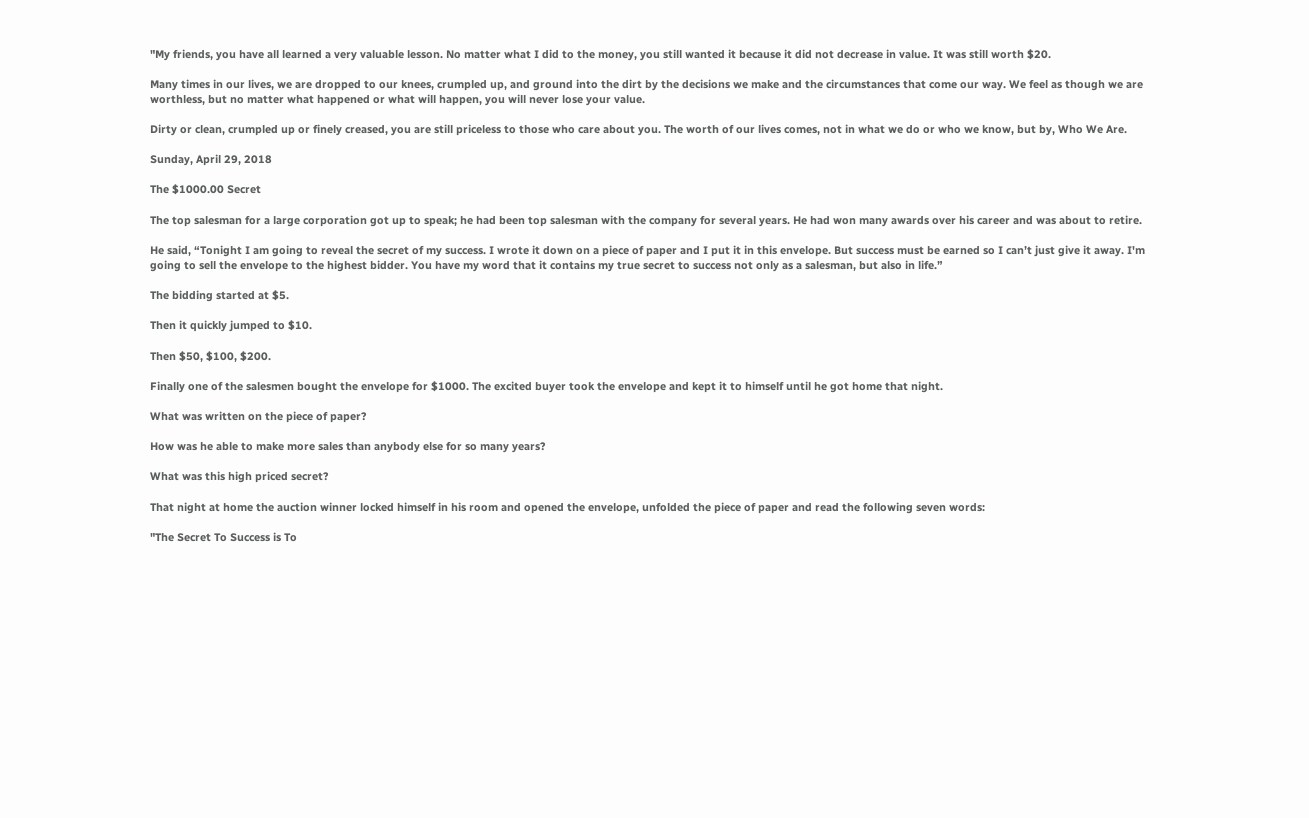"My friends, you have all learned a very valuable lesson. No matter what I did to the money, you still wanted it because it did not decrease in value. It was still worth $20.

Many times in our lives, we are dropped to our knees, crumpled up, and ground into the dirt by the decisions we make and the circumstances that come our way. We feel as though we are worthless, but no matter what happened or what will happen, you will never lose your value.

Dirty or clean, crumpled up or finely creased, you are still priceless to those who care about you. The worth of our lives comes, not in what we do or who we know, but by, Who We Are.

Sunday, April 29, 2018

The $1000.00 Secret

The top salesman for a large corporation got up to speak; he had been top salesman with the company for several years. He had won many awards over his career and was about to retire.

He said, “Tonight I am going to reveal the secret of my success. I wrote it down on a piece of paper and I put it in this envelope. But success must be earned so I can’t just give it away. I'm going to sell the envelope to the highest bidder. You have my word that it contains my true secret to success not only as a salesman, but also in life.”

The bidding started at $5.

Then it quickly jumped to $10.

Then $50, $100, $200.

Finally one of the salesmen bought the envelope for $1000. The excited buyer took the envelope and kept it to himself until he got home that night.

What was written on the piece of paper?

How was he able to make more sales than anybody else for so many years?

What was this high priced secret?

That night at home the auction winner locked himself in his room and opened the envelope, unfolded the piece of paper and read the following seven words:

"The Secret To Success is To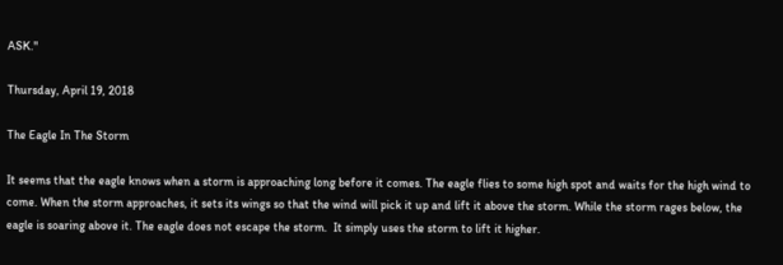ASK."

Thursday, April 19, 2018

The Eagle In The Storm

It seems that the eagle knows when a storm is approaching long before it comes. The eagle flies to some high spot and waits for the high wind to come. When the storm approaches, it sets its wings so that the wind will pick it up and lift it above the storm. While the storm rages below, the eagle is soaring above it. The eagle does not escape the storm.  It simply uses the storm to lift it higher.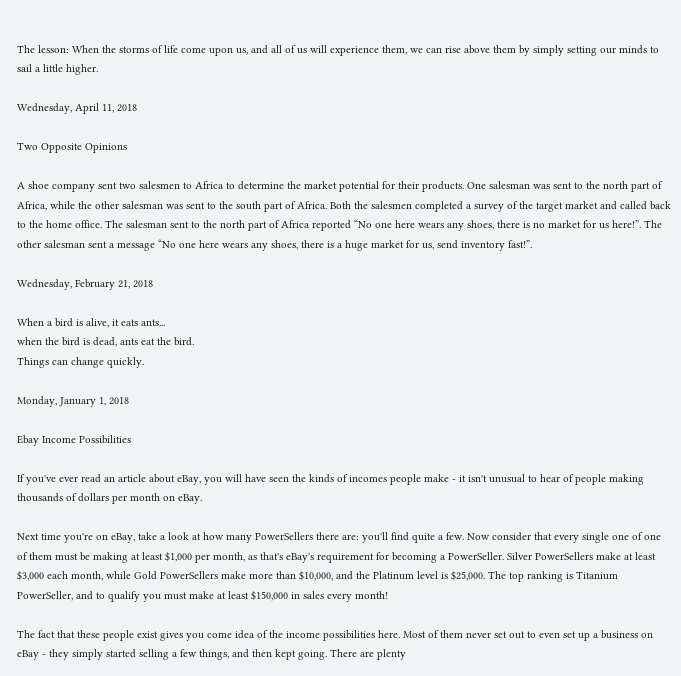The lesson: When the storms of life come upon us, and all of us will experience them, we can rise above them by simply setting our minds to sail a little higher.

Wednesday, April 11, 2018

Two Opposite Opinions

A shoe company sent two salesmen to Africa to determine the market potential for their products. One salesman was sent to the north part of Africa, while the other salesman was sent to the south part of Africa. Both the salesmen completed a survey of the target market and called back to the home office. The salesman sent to the north part of Africa reported “No one here wears any shoes, there is no market for us here!”. The other salesman sent a message “No one here wears any shoes, there is a huge market for us, send inventory fast!”.

Wednesday, February 21, 2018

When a bird is alive, it eats ants...
when the bird is dead, ants eat the bird.
Things can change quickly.

Monday, January 1, 2018

Ebay Income Possibilities

If you've ever read an article about eBay, you will have seen the kinds of incomes people make - it isn't unusual to hear of people making thousands of dollars per month on eBay.

Next time you're on eBay, take a look at how many PowerSellers there are: you'll find quite a few. Now consider that every single one of one of them must be making at least $1,000 per month, as that's eBay's requirement for becoming a PowerSeller. Silver PowerSellers make at least $3,000 each month, while Gold PowerSellers make more than $10,000, and the Platinum level is $25,000. The top ranking is Titanium PowerSeller, and to qualify you must make at least $150,000 in sales every month!

The fact that these people exist gives you come idea of the income possibilities here. Most of them never set out to even set up a business on eBay - they simply started selling a few things, and then kept going. There are plenty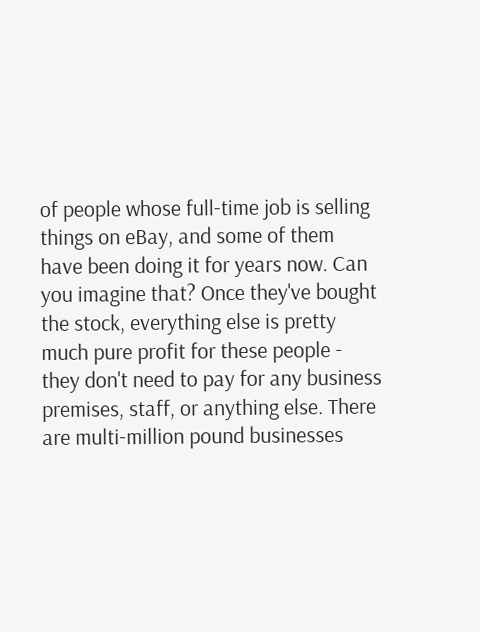of people whose full-time job is selling things on eBay, and some of them have been doing it for years now. Can you imagine that? Once they've bought the stock, everything else is pretty much pure profit for these people - they don't need to pay for any business premises, staff, or anything else. There are multi-million pound businesses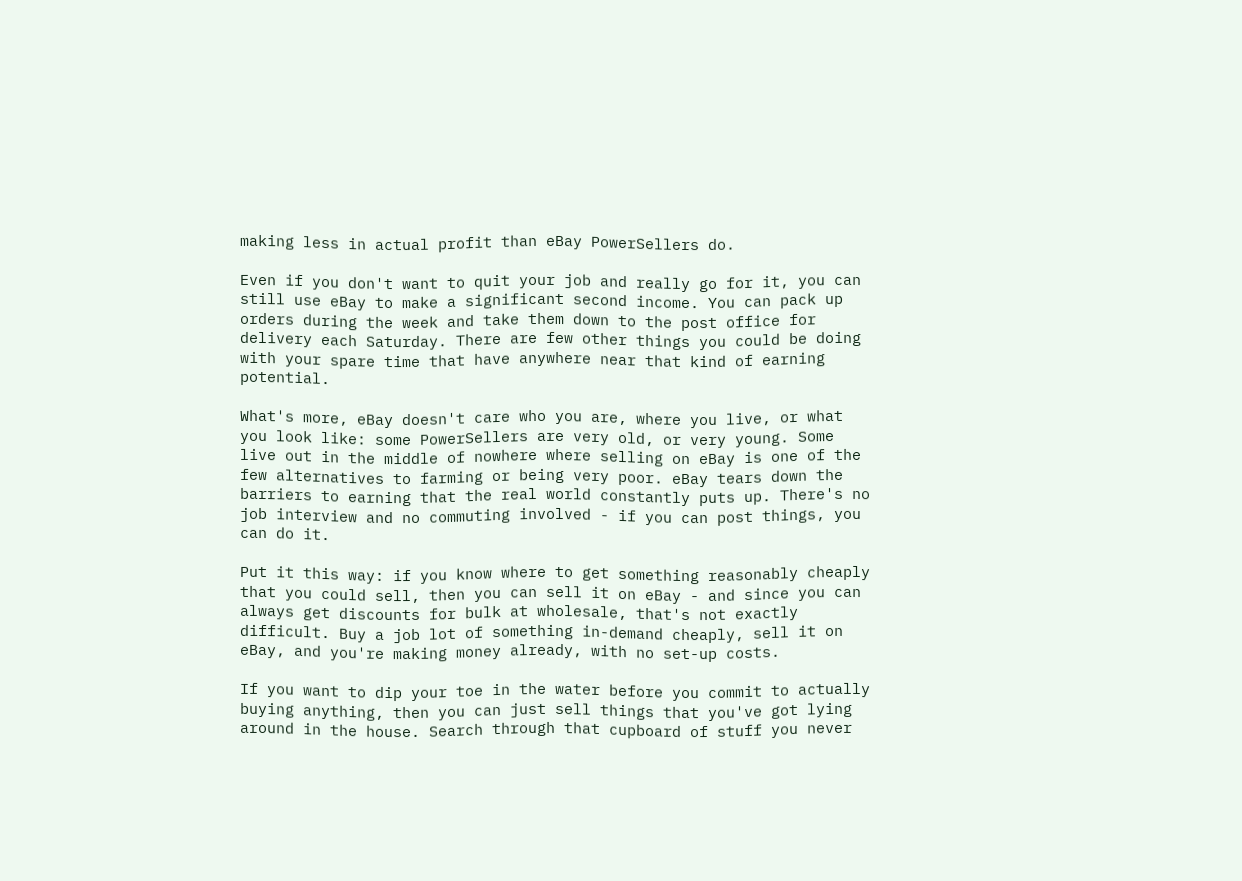making less in actual profit than eBay PowerSellers do.

Even if you don't want to quit your job and really go for it, you can still use eBay to make a significant second income. You can pack up orders during the week and take them down to the post office for delivery each Saturday. There are few other things you could be doing with your spare time that have anywhere near that kind of earning potential.

What's more, eBay doesn't care who you are, where you live, or what you look like: some PowerSellers are very old, or very young. Some live out in the middle of nowhere where selling on eBay is one of the few alternatives to farming or being very poor. eBay tears down the barriers to earning that the real world constantly puts up. There's no job interview and no commuting involved - if you can post things, you can do it.

Put it this way: if you know where to get something reasonably cheaply that you could sell, then you can sell it on eBay - and since you can always get discounts for bulk at wholesale, that's not exactly difficult. Buy a job lot of something in-demand cheaply, sell it on eBay, and you're making money already, with no set-up costs.

If you want to dip your toe in the water before you commit to actually buying anything, then you can just sell things that you've got lying around in the house. Search through that cupboard of stuff you never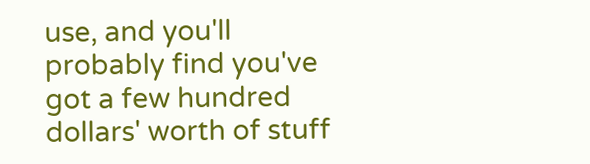use, and you'll probably find you've got a few hundred dollars' worth of stuff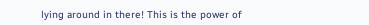lying around in there! This is the power of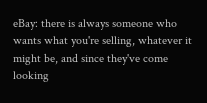eBay: there is always someone who wants what you're selling, whatever it might be, and since they've come looking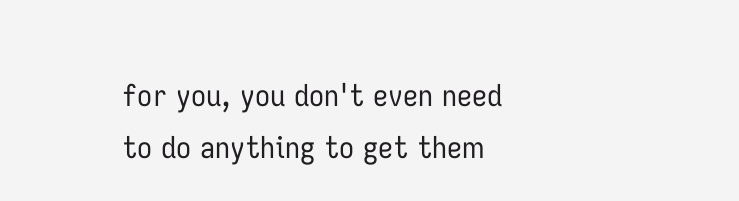for you, you don't even need to do anything to get them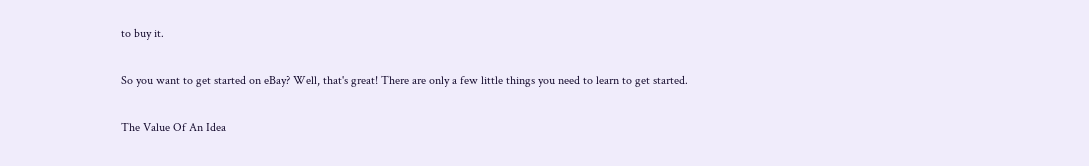to buy it.

So you want to get started on eBay? Well, that's great! There are only a few little things you need to learn to get started.

The Value Of An Idea